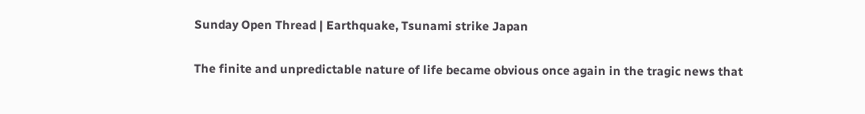Sunday Open Thread | Earthquake, Tsunami strike Japan

The finite and unpredictable nature of life became obvious once again in the tragic news that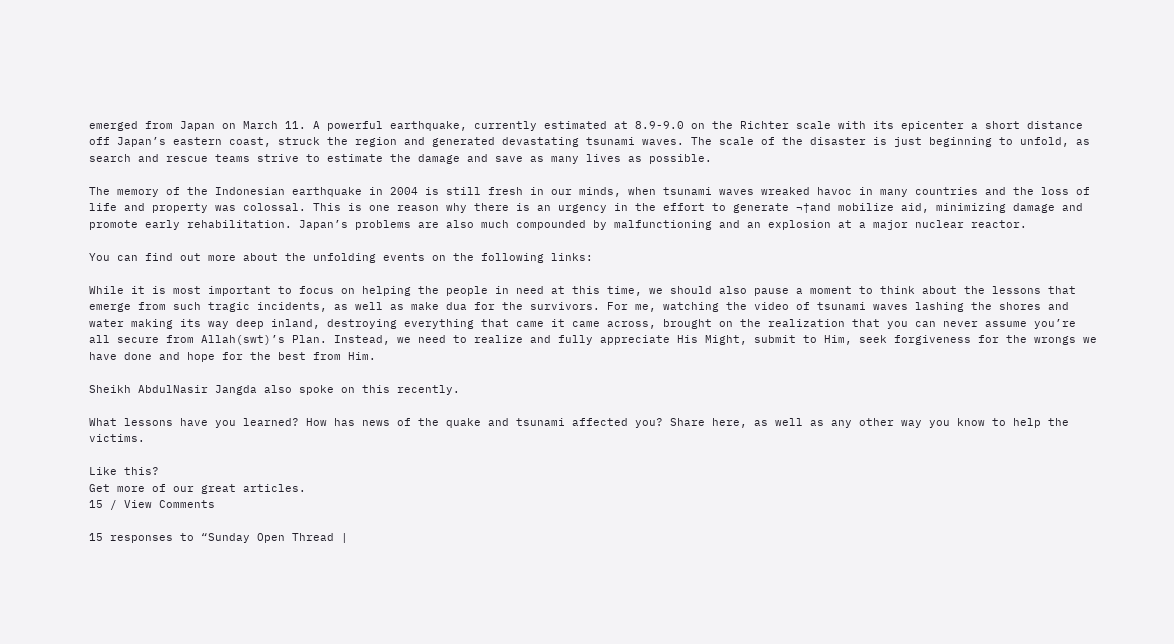emerged from Japan on March 11. A powerful earthquake, currently estimated at 8.9-9.0 on the Richter scale with its epicenter a short distance off Japan’s eastern coast, struck the region and generated devastating tsunami waves. The scale of the disaster is just beginning to unfold, as search and rescue teams strive to estimate the damage and save as many lives as possible.

The memory of the Indonesian earthquake in 2004 is still fresh in our minds, when tsunami waves wreaked havoc in many countries and the loss of life and property was colossal. This is one reason why there is an urgency in the effort to generate ¬†and mobilize aid, minimizing damage and promote early rehabilitation. Japan’s problems are also much compounded by malfunctioning and an explosion at a major nuclear reactor.

You can find out more about the unfolding events on the following links:

While it is most important to focus on helping the people in need at this time, we should also pause a moment to think about the lessons that emerge from such tragic incidents, as well as make dua for the survivors. For me, watching the video of tsunami waves lashing the shores and water making its way deep inland, destroying everything that came it came across, brought on the realization that you can never assume you’re all secure from Allah(swt)’s Plan. Instead, we need to realize and fully appreciate His Might, submit to Him, seek forgiveness for the wrongs we have done and hope for the best from Him.

Sheikh AbdulNasir Jangda also spoke on this recently.

What lessons have you learned? How has news of the quake and tsunami affected you? Share here, as well as any other way you know to help the victims.

Like this?
Get more of our great articles.
15 / View Comments

15 responses to “Sunday Open Thread |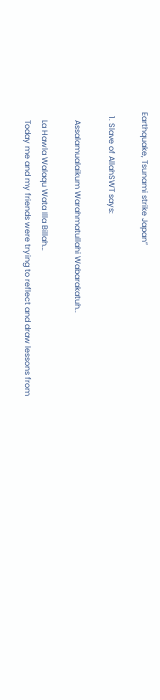Earthquake, Tsunami strike Japan”

  1. Slave of AllahSWT says:

    Assalamualaikum Warahmatullahi Wabarakatuh..

    La Hawla Walaqu Wata Illa Billah…
    Today me and my friends were trying to reflect and draw lessons from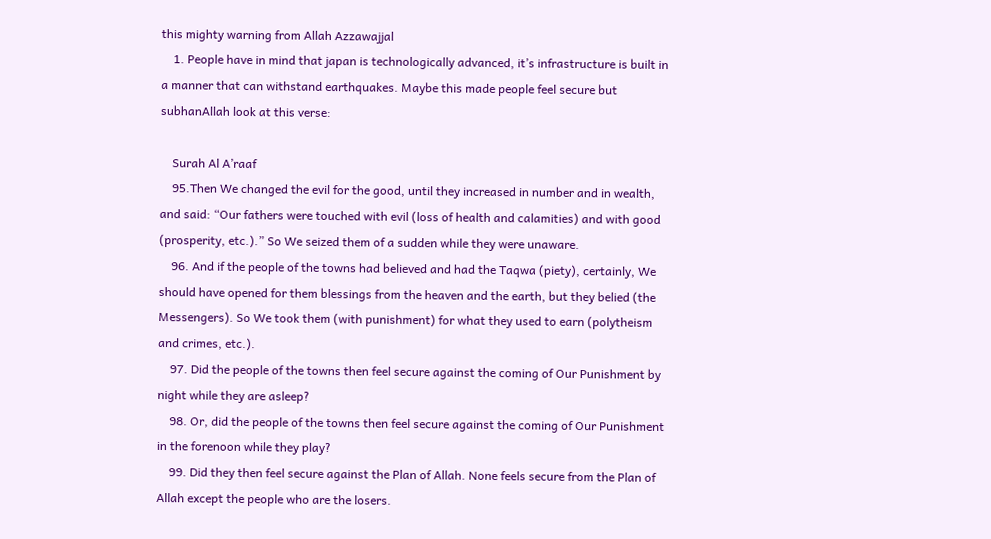this mighty warning from Allah Azzawajjal
    1. People have in mind that japan is technologically advanced, it’s infrastructure is built in a manner that can withstand earthquakes. Maybe this made people feel secure but subhanAllah look at this verse:

    Surah Al A’raaf
    95.Then We changed the evil for the good, until they increased in number and in wealth, and said: “Our fathers were touched with evil (loss of health and calamities) and with good (prosperity, etc.).” So We seized them of a sudden while they were unaware.
    96. And if the people of the towns had believed and had the Taqwa (piety), certainly, We should have opened for them blessings from the heaven and the earth, but they belied (the Messengers). So We took them (with punishment) for what they used to earn (polytheism and crimes, etc.).
    97. Did the people of the towns then feel secure against the coming of Our Punishment by night while they are asleep?
    98. Or, did the people of the towns then feel secure against the coming of Our Punishment in the forenoon while they play?
    99. Did they then feel secure against the Plan of Allah. None feels secure from the Plan of Allah except the people who are the losers.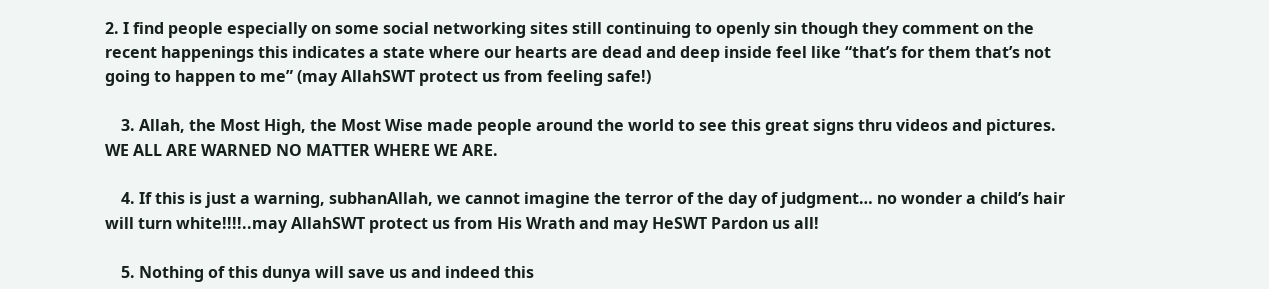2. I find people especially on some social networking sites still continuing to openly sin though they comment on the recent happenings this indicates a state where our hearts are dead and deep inside feel like “that’s for them that’s not going to happen to me” (may AllahSWT protect us from feeling safe!)

    3. Allah, the Most High, the Most Wise made people around the world to see this great signs thru videos and pictures. WE ALL ARE WARNED NO MATTER WHERE WE ARE.

    4. If this is just a warning, subhanAllah, we cannot imagine the terror of the day of judgment… no wonder a child’s hair will turn white!!!!..may AllahSWT protect us from His Wrath and may HeSWT Pardon us all!

    5. Nothing of this dunya will save us and indeed this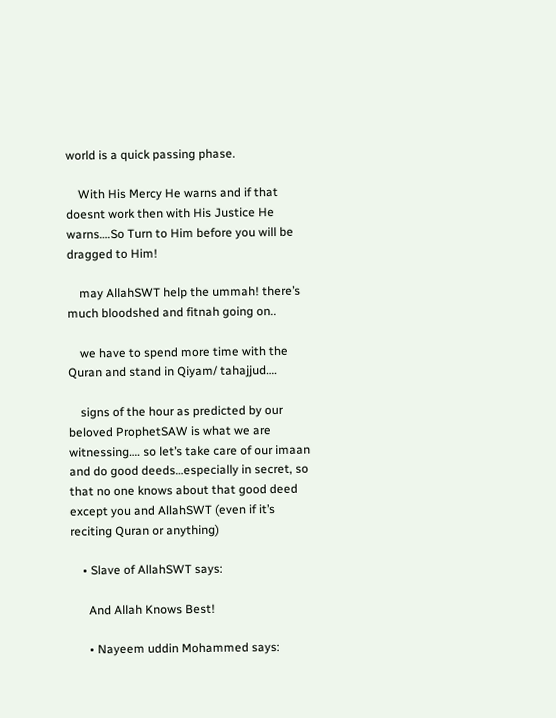world is a quick passing phase.

    With His Mercy He warns and if that doesnt work then with His Justice He warns….So Turn to Him before you will be dragged to Him!

    may AllahSWT help the ummah! there’s much bloodshed and fitnah going on..

    we have to spend more time with the Quran and stand in Qiyam/ tahajjud….

    signs of the hour as predicted by our beloved ProphetSAW is what we are witnessing…. so let’s take care of our imaan and do good deeds…especially in secret, so that no one knows about that good deed except you and AllahSWT (even if it’s reciting Quran or anything)

    • Slave of AllahSWT says:

      And Allah Knows Best!

      • Nayeem uddin Mohammed says: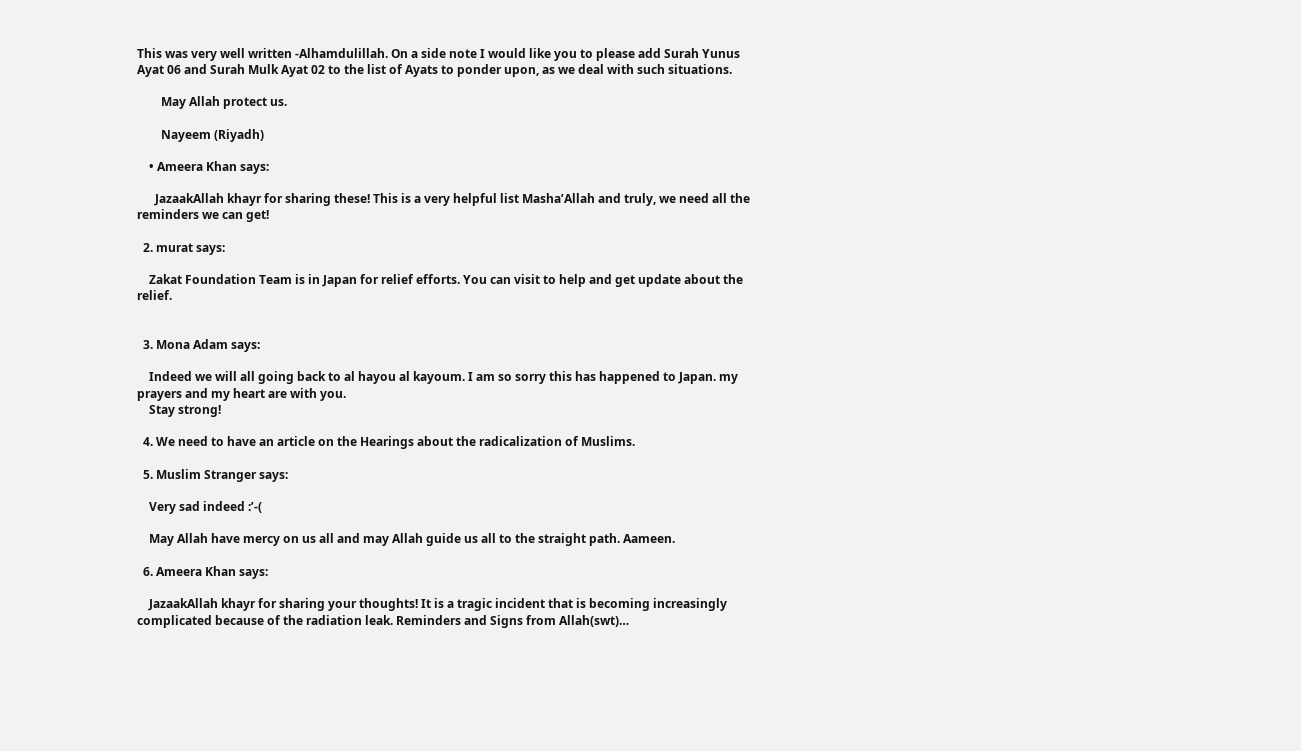This was very well written -Alhamdulillah. On a side note I would like you to please add Surah Yunus Ayat 06 and Surah Mulk Ayat 02 to the list of Ayats to ponder upon, as we deal with such situations.

        May Allah protect us.

        Nayeem (Riyadh)

    • Ameera Khan says:

      JazaakAllah khayr for sharing these! This is a very helpful list Masha’Allah and truly, we need all the reminders we can get!

  2. murat says:

    Zakat Foundation Team is in Japan for relief efforts. You can visit to help and get update about the relief.


  3. Mona Adam says:

    Indeed we will all going back to al hayou al kayoum. I am so sorry this has happened to Japan. my prayers and my heart are with you.
    Stay strong!

  4. We need to have an article on the Hearings about the radicalization of Muslims.

  5. Muslim Stranger says:

    Very sad indeed :’-(

    May Allah have mercy on us all and may Allah guide us all to the straight path. Aameen.

  6. Ameera Khan says:

    JazaakAllah khayr for sharing your thoughts! It is a tragic incident that is becoming increasingly complicated because of the radiation leak. Reminders and Signs from Allah(swt)…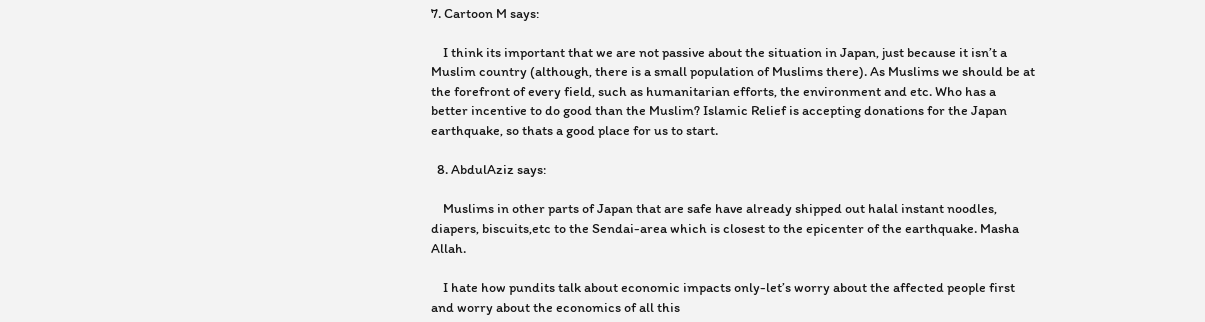7. Cartoon M says:

    I think its important that we are not passive about the situation in Japan, just because it isn’t a Muslim country (although, there is a small population of Muslims there). As Muslims we should be at the forefront of every field, such as humanitarian efforts, the environment and etc. Who has a better incentive to do good than the Muslim? Islamic Relief is accepting donations for the Japan earthquake, so thats a good place for us to start.

  8. AbdulAziz says:

    Muslims in other parts of Japan that are safe have already shipped out halal instant noodles, diapers, biscuits,etc to the Sendai-area which is closest to the epicenter of the earthquake. Masha Allah.

    I hate how pundits talk about economic impacts only-let’s worry about the affected people first and worry about the economics of all this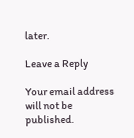later.

Leave a Reply

Your email address will not be published.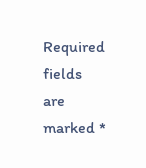Required fields are marked *